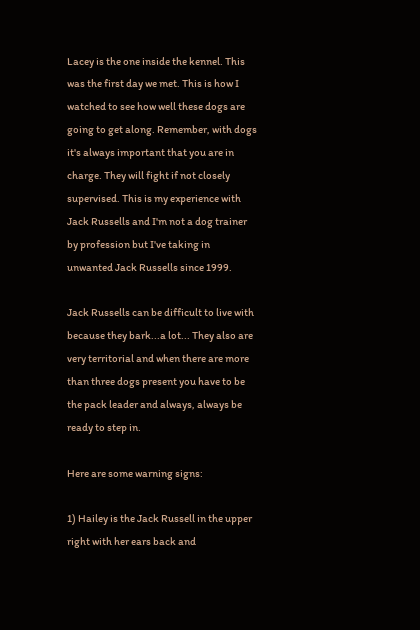Lacey is the one inside the kennel. This was the first day we met. This is how I watched to see how well these dogs are going to get along. Remember, with dogs it's always important that you are in charge. They will fight if not closely supervised. This is my experience with Jack Russells and I'm not a dog trainer by profession but I've taking in unwanted Jack Russells since 1999.

Jack Russells can be difficult to live with because they bark...a lot... They also are very territorial and when there are more than three dogs present you have to be the pack leader and always, always be ready to step in.

Here are some warning signs:

1) Hailey is the Jack Russell in the upper right with her ears back and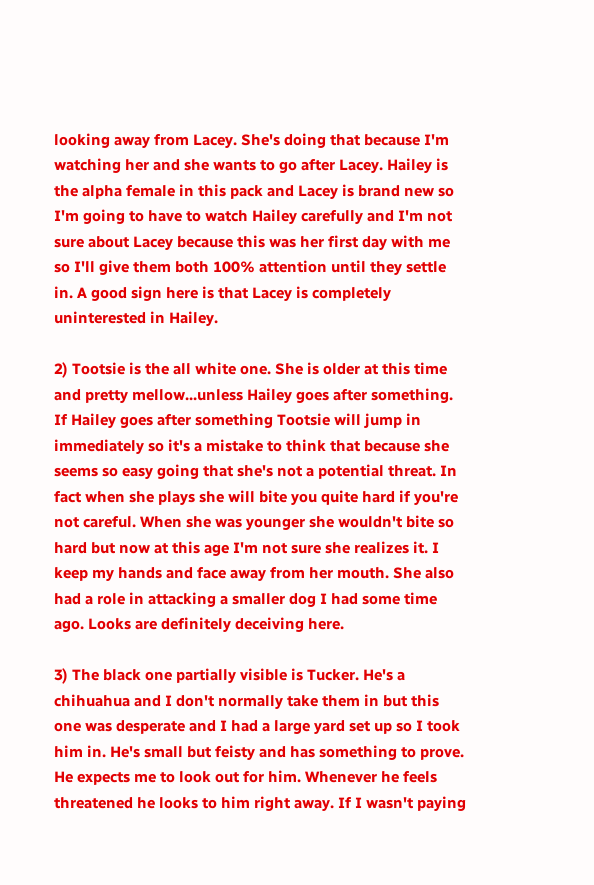looking away from Lacey. She's doing that because I'm watching her and she wants to go after Lacey. Hailey is the alpha female in this pack and Lacey is brand new so I'm going to have to watch Hailey carefully and I'm not sure about Lacey because this was her first day with me so I'll give them both 100% attention until they settle in. A good sign here is that Lacey is completely uninterested in Hailey.

2) Tootsie is the all white one. She is older at this time and pretty mellow...unless Hailey goes after something. If Hailey goes after something Tootsie will jump in immediately so it's a mistake to think that because she seems so easy going that she's not a potential threat. In fact when she plays she will bite you quite hard if you're not careful. When she was younger she wouldn't bite so hard but now at this age I'm not sure she realizes it. I keep my hands and face away from her mouth. She also had a role in attacking a smaller dog I had some time ago. Looks are definitely deceiving here.

3) The black one partially visible is Tucker. He's a chihuahua and I don't normally take them in but this one was desperate and I had a large yard set up so I took him in. He's small but feisty and has something to prove. He expects me to look out for him. Whenever he feels threatened he looks to him right away. If I wasn't paying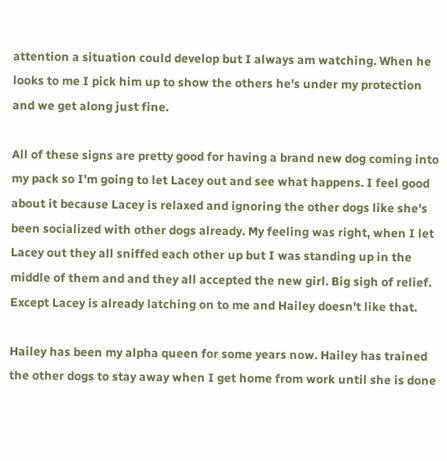attention a situation could develop but I always am watching. When he looks to me I pick him up to show the others he's under my protection and we get along just fine.

All of these signs are pretty good for having a brand new dog coming into my pack so I'm going to let Lacey out and see what happens. I feel good about it because Lacey is relaxed and ignoring the other dogs like she's been socialized with other dogs already. My feeling was right, when I let Lacey out they all sniffed each other up but I was standing up in the middle of them and and they all accepted the new girl. Big sigh of relief. Except Lacey is already latching on to me and Hailey doesn't like that.

Hailey has been my alpha queen for some years now. Hailey has trained the other dogs to stay away when I get home from work until she is done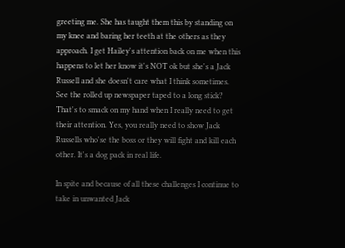greeting me. She has taught them this by standing on my knee and baring her teeth at the others as they approach. I get Hailey's attention back on me when this happens to let her know it's NOT ok but she's a Jack Russell and she doesn't care what I think sometimes. See the rolled up newspaper taped to a long stick? That's to smack on my hand when I really need to get their attention. Yes, you really need to show Jack Russells who'se the boss or they will fight and kill each other. It's a dog pack in real life.

In spite and because of all these challenges I continue to take in unwanted Jack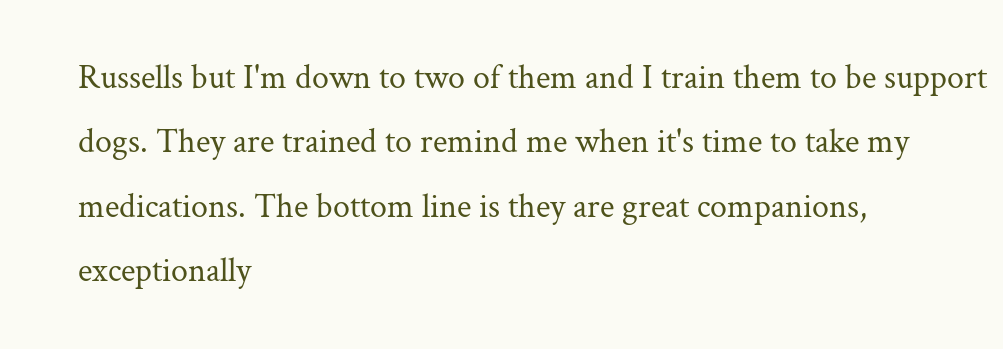Russells but I'm down to two of them and I train them to be support dogs. They are trained to remind me when it's time to take my medications. The bottom line is they are great companions, exceptionally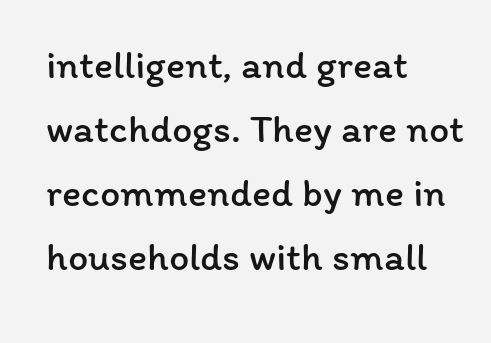intelligent, and great watchdogs. They are not recommended by me in households with small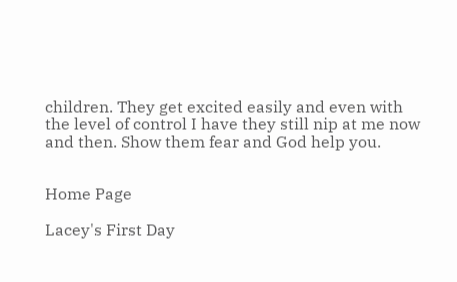children. They get excited easily and even with the level of control I have they still nip at me now and then. Show them fear and God help you.


Home Page

Lacey's First Day